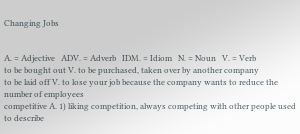Changing Jobs


A. = Adjective   ADV. = Adverb   IDM. = Idiom   N. = Noun   V. = Verb
to be bought out V. to be purchased, taken over by another company
to be laid off V. to lose your job because the company wants to reduce the number of employees
competitive A. 1) liking competition, always competing with other people used to describe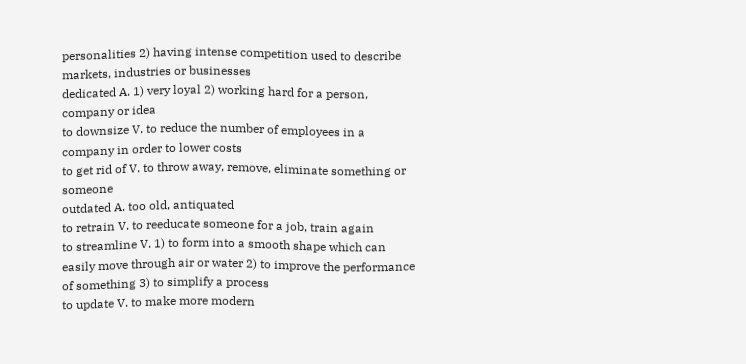personalities 2) having intense competition used to describe markets, industries or businesses
dedicated A. 1) very loyal 2) working hard for a person, company or idea
to downsize V. to reduce the number of employees in a company in order to lower costs
to get rid of V. to throw away, remove, eliminate something or someone
outdated A. too old, antiquated
to retrain V. to reeducate someone for a job, train again
to streamline V. 1) to form into a smooth shape which can easily move through air or water 2) to improve the performance of something 3) to simplify a process
to update V. to make more modern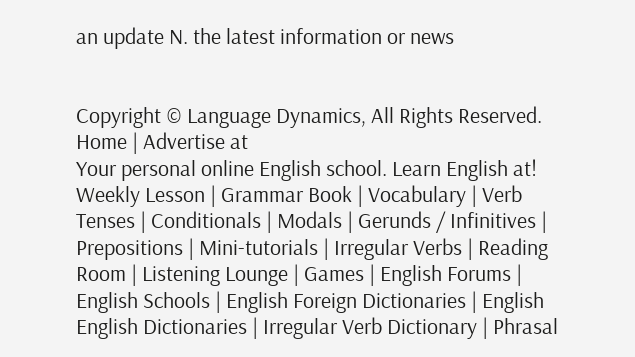an update N. the latest information or news


Copyright © Language Dynamics, All Rights Reserved. Home | Advertise at
Your personal online English school. Learn English at!
Weekly Lesson | Grammar Book | Vocabulary | Verb Tenses | Conditionals | Modals | Gerunds / Infinitives | Prepositions | Mini-tutorials | Irregular Verbs | Reading Room | Listening Lounge | Games | English Forums | English Schools | English Foreign Dictionaries | English English Dictionaries | Irregular Verb Dictionary | Phrasal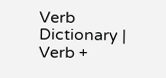Verb Dictionary | Verb +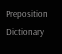Preposition Dictionary